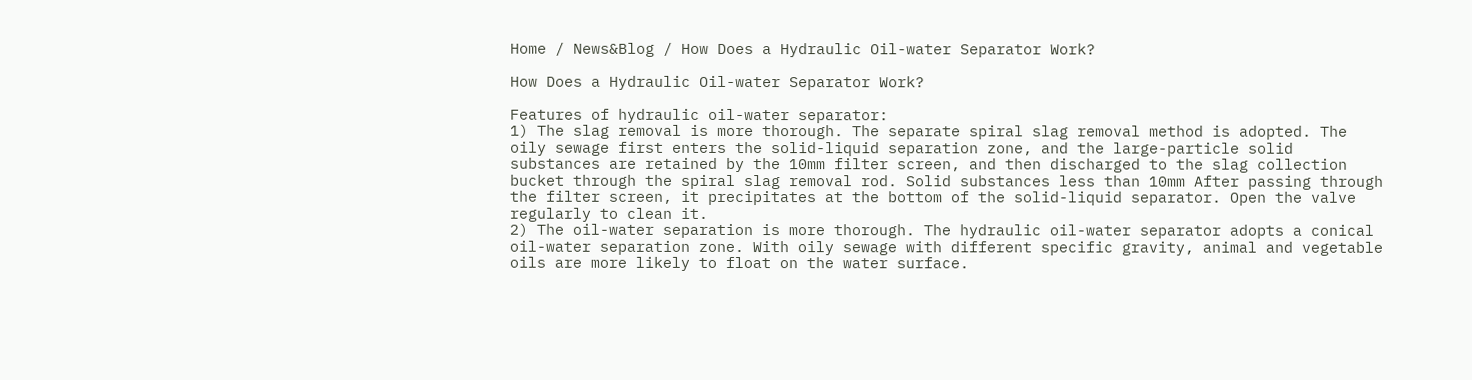Home / News&Blog / How Does a Hydraulic Oil-water Separator Work?

How Does a Hydraulic Oil-water Separator Work?

Features of hydraulic oil-water separator:
1) The slag removal is more thorough. The separate spiral slag removal method is adopted. The oily sewage first enters the solid-liquid separation zone, and the large-particle solid substances are retained by the 10mm filter screen, and then discharged to the slag collection bucket through the spiral slag removal rod. Solid substances less than 10mm After passing through the filter screen, it precipitates at the bottom of the solid-liquid separator. Open the valve regularly to clean it.
2) The oil-water separation is more thorough. The hydraulic oil-water separator adopts a conical oil-water separation zone. With oily sewage with different specific gravity, animal and vegetable oils are more likely to float on the water surface.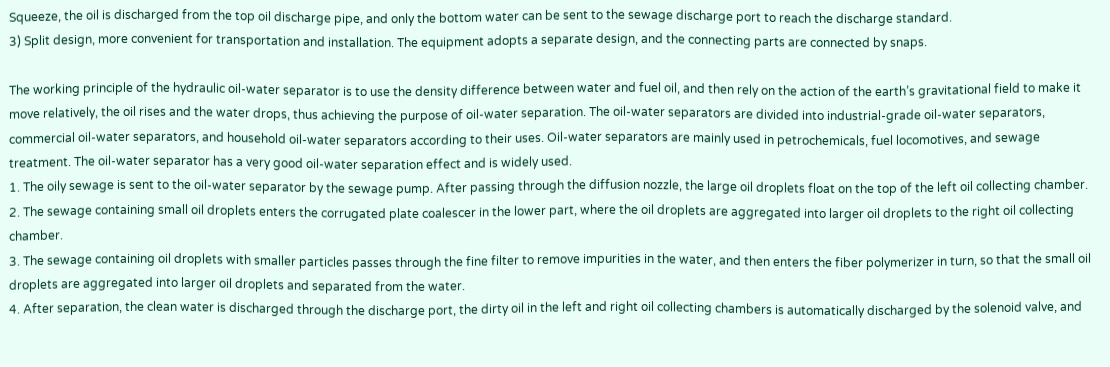Squeeze, the oil is discharged from the top oil discharge pipe, and only the bottom water can be sent to the sewage discharge port to reach the discharge standard.
3) Split design, more convenient for transportation and installation. The equipment adopts a separate design, and the connecting parts are connected by snaps.

The working principle of the hydraulic oil-water separator is to use the density difference between water and fuel oil, and then rely on the action of the earth’s gravitational field to make it move relatively, the oil rises and the water drops, thus achieving the purpose of oil-water separation. The oil-water separators are divided into industrial-grade oil-water separators, commercial oil-water separators, and household oil-water separators according to their uses. Oil-water separators are mainly used in petrochemicals, fuel locomotives, and sewage treatment. The oil-water separator has a very good oil-water separation effect and is widely used.
1. The oily sewage is sent to the oil-water separator by the sewage pump. After passing through the diffusion nozzle, the large oil droplets float on the top of the left oil collecting chamber.
2. The sewage containing small oil droplets enters the corrugated plate coalescer in the lower part, where the oil droplets are aggregated into larger oil droplets to the right oil collecting chamber.
3. The sewage containing oil droplets with smaller particles passes through the fine filter to remove impurities in the water, and then enters the fiber polymerizer in turn, so that the small oil droplets are aggregated into larger oil droplets and separated from the water.
4. After separation, the clean water is discharged through the discharge port, the dirty oil in the left and right oil collecting chambers is automatically discharged by the solenoid valve, and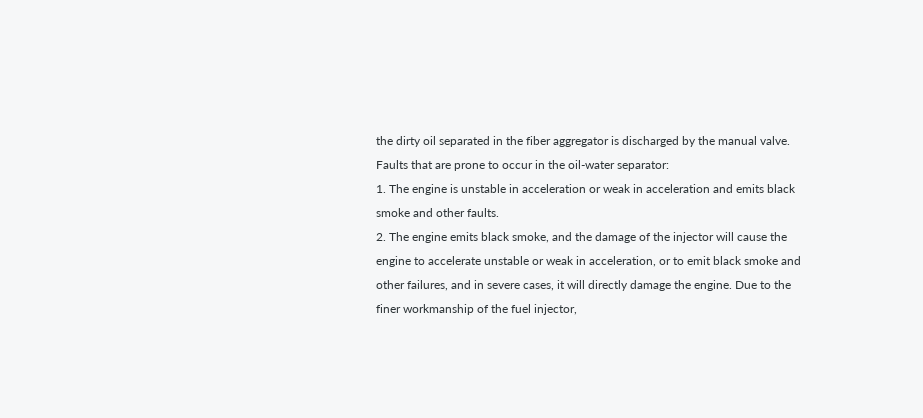the dirty oil separated in the fiber aggregator is discharged by the manual valve.
Faults that are prone to occur in the oil-water separator:
1. The engine is unstable in acceleration or weak in acceleration and emits black smoke and other faults.
2. The engine emits black smoke, and the damage of the injector will cause the engine to accelerate unstable or weak in acceleration, or to emit black smoke and other failures, and in severe cases, it will directly damage the engine. Due to the finer workmanship of the fuel injector,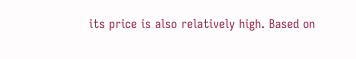its price is also relatively high. Based on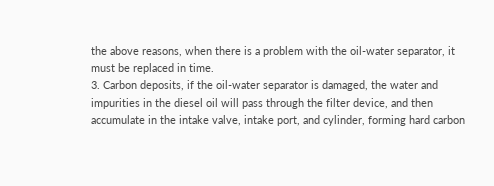the above reasons, when there is a problem with the oil-water separator, it must be replaced in time.
3. Carbon deposits, if the oil-water separator is damaged, the water and impurities in the diesel oil will pass through the filter device, and then accumulate in the intake valve, intake port, and cylinder, forming hard carbon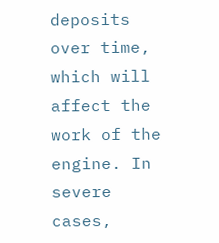deposits over time, which will affect the work of the engine. In severe cases,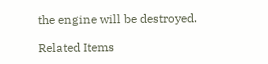the engine will be destroyed.

Related Items